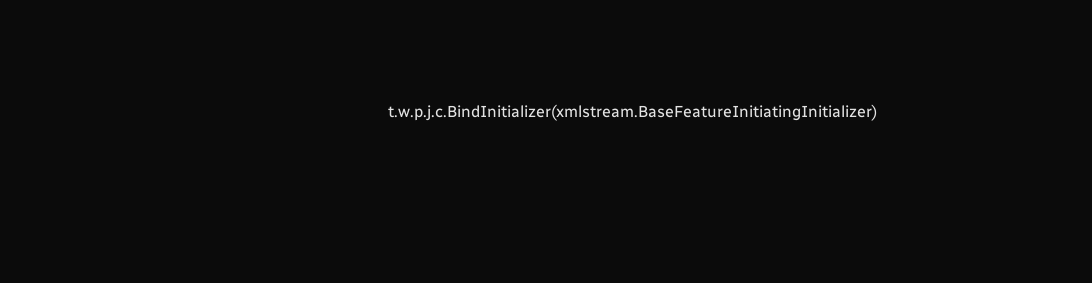t.w.p.j.c.BindInitializer(xmlstream.BaseFeatureInitiatingInitializer)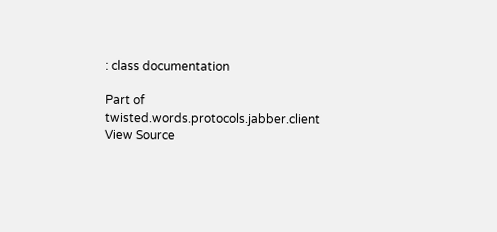: class documentation

Part of twisted.words.protocols.jabber.client View Source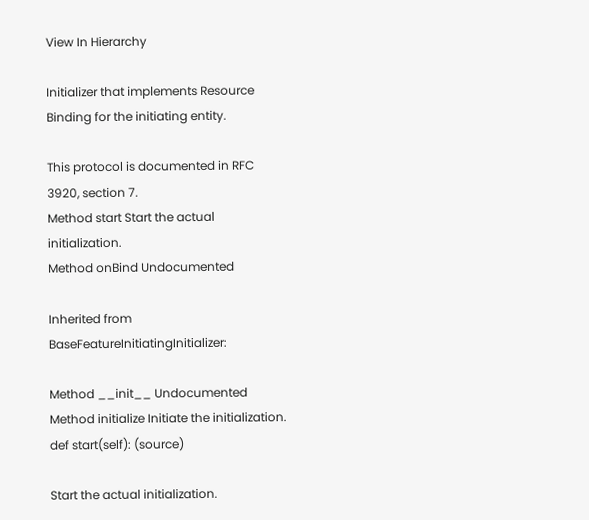View In Hierarchy

Initializer that implements Resource Binding for the initiating entity.

This protocol is documented in RFC 3920, section 7.
Method start Start the actual initialization.
Method onBind Undocumented

Inherited from BaseFeatureInitiatingInitializer:

Method __init__ Undocumented
Method initialize Initiate the initialization.
def start(self): (source)

Start the actual initialization.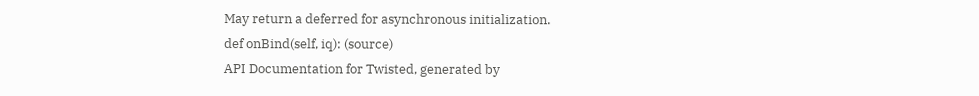May return a deferred for asynchronous initialization.
def onBind(self, iq): (source)
API Documentation for Twisted, generated by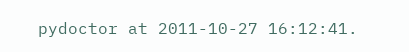pydoctor at 2011-10-27 16:12:41.